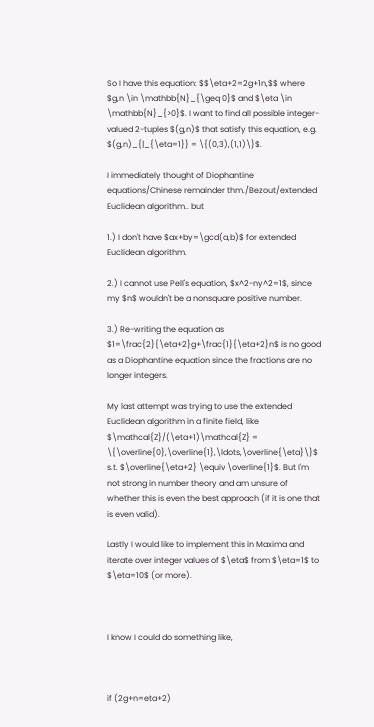So I have this equation: $$\eta+2=2g+1n,$$ where $g,n \in \mathbb{N}_{\geq 0}$ and $\eta \in \mathbb{N}_{>0}$. I want to find all possible integer-valued 2-tuples $(g,n)$ that satisfy this equation, e.g. $(g,n)_{|_{\eta=1}} = \{(0,3),(1,1)\}$.

I immediately thought of Diophantine equations/Chinese remainder thm./Bezout/extended Euclidean algorithm.. but

1.) I don't have $ax+by=\gcd(a,b)$ for extended Euclidean algorithm.

2.) I cannot use Pell's equation, $x^2-ny^2=1$, since my $n$ wouldn't be a nonsquare positive number.

3.) Re-writing the equation as $1=\frac{2}{\eta+2}g+\frac{1}{\eta+2}n$ is no good as a Diophantine equation since the fractions are no longer integers.

My last attempt was trying to use the extended Euclidean algorithm in a finite field, like $\mathcal{Z}/(\eta+1)\mathcal{Z} = \{\overline{0},\overline{1},\ldots,\overline{\eta}\}$ s.t. $\overline{\eta+2} \equiv \overline{1}$. But I'm not strong in number theory and am unsure of whether this is even the best approach (if it is one that is even valid).

Lastly I would like to implement this in Maxima and iterate over integer values of $\eta$ from $\eta=1$ to $\eta=10$ (or more).



I know I could do something like,



if (2g+n=eta+2)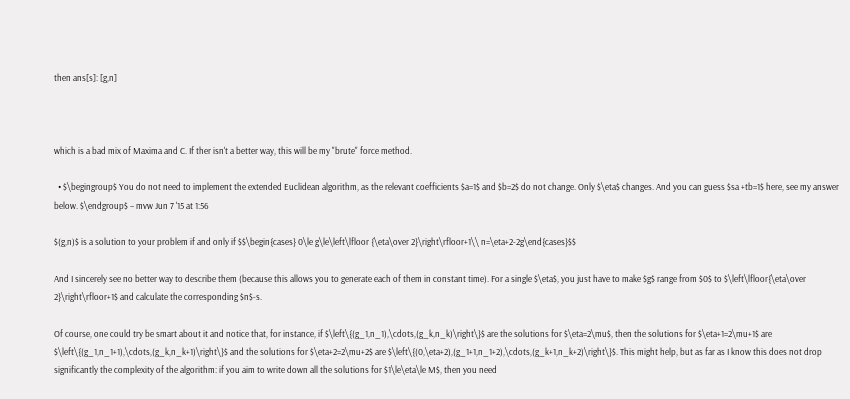then ans[s]: [g,n]



which is a bad mix of Maxima and C. If ther isn't a better way, this will be my "brute" force method.

  • $\begingroup$ You do not need to implement the extended Euclidean algorithm, as the relevant coefficients $a=1$ and $b=2$ do not change. Only $\eta$ changes. And you can guess $sa +tb=1$ here, see my answer below. $\endgroup$ – mvw Jun 7 '15 at 1:56

$(g,n)$ is a solution to your problem if and only if $$\begin{cases} 0\le g\le\left\lfloor {\eta\over 2}\right\rfloor+1\\ n=\eta+2-2g\end{cases}$$

And I sincerely see no better way to describe them (because this allows you to generate each of them in constant time). For a single $\eta$, you just have to make $g$ range from $0$ to $\left\lfloor{\eta\over 2}\right\rfloor+1$ and calculate the corresponding $n$-s.

Of course, one could try be smart about it and notice that, for instance, if $\left\{(g_1,n_1),\cdots,(g_k,n_k)\right\}$ are the solutions for $\eta=2\mu$, then the solutions for $\eta+1=2\mu+1$ are $\left\{(g_1,n_1+1),\cdots,(g_k,n_k+1)\right\}$ and the solutions for $\eta+2=2\mu+2$ are $\left\{(0,\eta+2),(g_1+1,n_1+2),\cdots,(g_k+1,n_k+2)\right\}$. This might help, but as far as I know this does not drop significantly the complexity of the algorithm: if you aim to write down all the solutions for $1\le\eta\le M$, then you need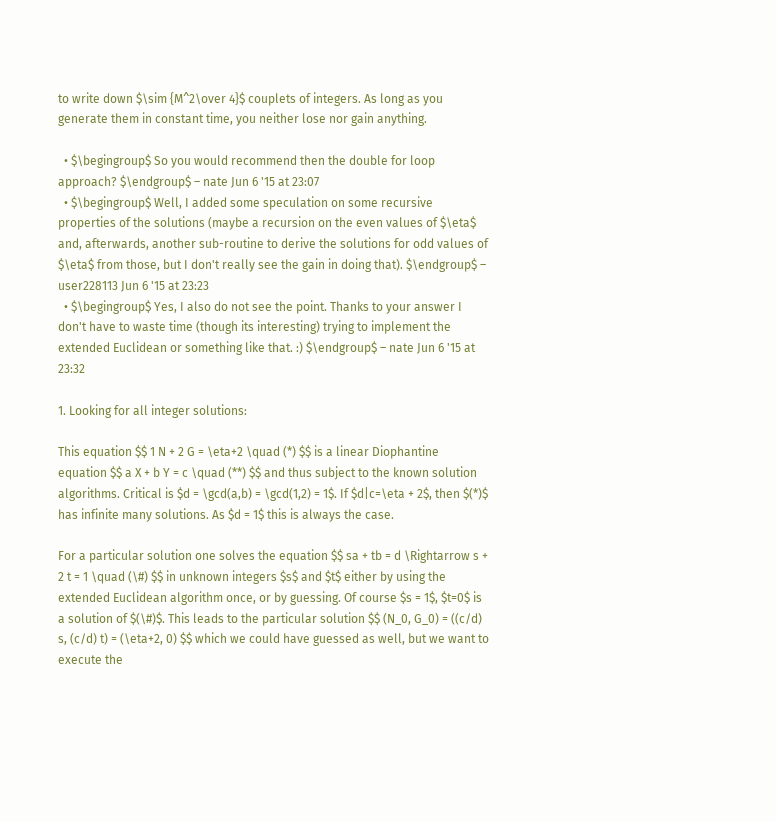to write down $\sim {M^2\over 4}$ couplets of integers. As long as you generate them in constant time, you neither lose nor gain anything.

  • $\begingroup$ So you would recommend then the double for loop approach? $\endgroup$ – nate Jun 6 '15 at 23:07
  • $\begingroup$ Well, I added some speculation on some recursive properties of the solutions (maybe a recursion on the even values of $\eta$ and, afterwards, another sub-routine to derive the solutions for odd values of $\eta$ from those, but I don't really see the gain in doing that). $\endgroup$ – user228113 Jun 6 '15 at 23:23
  • $\begingroup$ Yes, I also do not see the point. Thanks to your answer I don't have to waste time (though its interesting) trying to implement the extended Euclidean or something like that. :) $\endgroup$ – nate Jun 6 '15 at 23:32

1. Looking for all integer solutions:

This equation $$ 1 N + 2 G = \eta+2 \quad (*) $$ is a linear Diophantine equation $$ a X + b Y = c \quad (**) $$ and thus subject to the known solution algorithms. Critical is $d = \gcd(a,b) = \gcd(1,2) = 1$. If $d|c=\eta + 2$, then $(*)$ has infinite many solutions. As $d = 1$ this is always the case.

For a particular solution one solves the equation $$ sa + tb = d \Rightarrow s + 2 t = 1 \quad (\#) $$ in unknown integers $s$ and $t$ either by using the extended Euclidean algorithm once, or by guessing. Of course $s = 1$, $t=0$ is a solution of $(\#)$. This leads to the particular solution $$ (N_0, G_0) = ((c/d) s, (c/d) t) = (\eta+2, 0) $$ which we could have guessed as well, but we want to execute the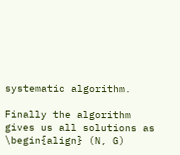systematic algorithm.

Finally the algorithm gives us all solutions as \begin{align} (N, G)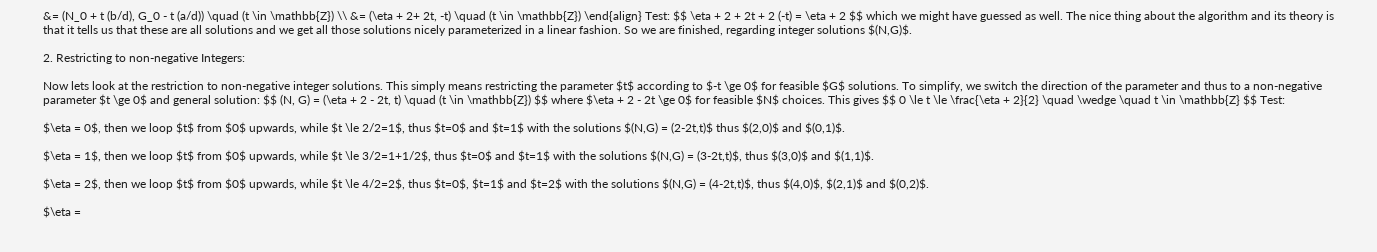&= (N_0 + t (b/d), G_0 - t (a/d)) \quad (t \in \mathbb{Z}) \\ &= (\eta + 2+ 2t, -t) \quad (t \in \mathbb{Z}) \end{align} Test: $$ \eta + 2 + 2t + 2 (-t) = \eta + 2 $$ which we might have guessed as well. The nice thing about the algorithm and its theory is that it tells us that these are all solutions and we get all those solutions nicely parameterized in a linear fashion. So we are finished, regarding integer solutions $(N,G)$.

2. Restricting to non-negative Integers:

Now lets look at the restriction to non-negative integer solutions. This simply means restricting the parameter $t$ according to $-t \ge 0$ for feasible $G$ solutions. To simplify, we switch the direction of the parameter and thus to a non-negative parameter $t \ge 0$ and general solution: $$ (N, G) = (\eta + 2 - 2t, t) \quad (t \in \mathbb{Z}) $$ where $\eta + 2 - 2t \ge 0$ for feasible $N$ choices. This gives $$ 0 \le t \le \frac{\eta + 2}{2} \quad \wedge \quad t \in \mathbb{Z} $$ Test:

$\eta = 0$, then we loop $t$ from $0$ upwards, while $t \le 2/2=1$, thus $t=0$ and $t=1$ with the solutions $(N,G) = (2-2t,t)$ thus $(2,0)$ and $(0,1)$.

$\eta = 1$, then we loop $t$ from $0$ upwards, while $t \le 3/2=1+1/2$, thus $t=0$ and $t=1$ with the solutions $(N,G) = (3-2t,t)$, thus $(3,0)$ and $(1,1)$.

$\eta = 2$, then we loop $t$ from $0$ upwards, while $t \le 4/2=2$, thus $t=0$, $t=1$ and $t=2$ with the solutions $(N,G) = (4-2t,t)$, thus $(4,0)$, $(2,1)$ and $(0,2)$.

$\eta =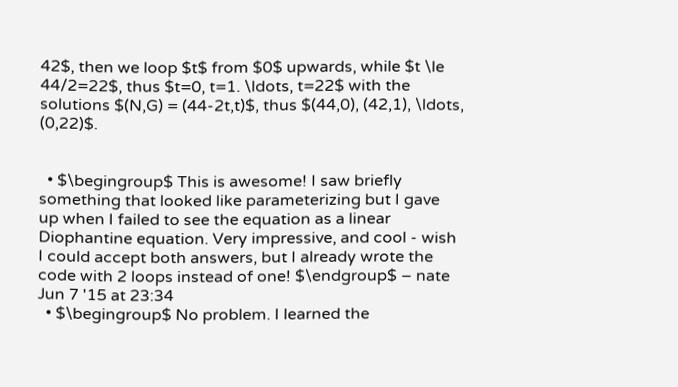42$, then we loop $t$ from $0$ upwards, while $t \le 44/2=22$, thus $t=0, t=1. \ldots, t=22$ with the solutions $(N,G) = (44-2t,t)$, thus $(44,0), (42,1), \ldots, (0,22)$.


  • $\begingroup$ This is awesome! I saw briefly something that looked like parameterizing but I gave up when I failed to see the equation as a linear Diophantine equation. Very impressive, and cool - wish I could accept both answers, but I already wrote the code with 2 loops instead of one! $\endgroup$ – nate Jun 7 '15 at 23:34
  • $\begingroup$ No problem. I learned the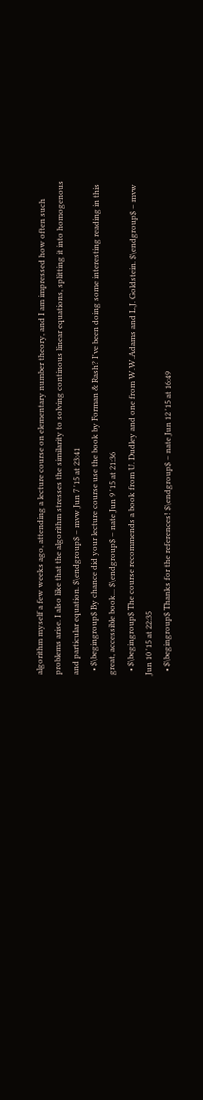algorithm myself a few weeks ago, attending a lecture course on elementary number theory, and I am impressed how often such problems arise. I also like that the algorithm stresses the similarity to solving continous linear equations, splitting it into homogenous and particular equation. $\endgroup$ – mvw Jun 7 '15 at 23:41
  • $\begingroup$ By chance did your lecture course use the book by Forman & Rash? I've been doing some interesting reading in this great, accessible book... $\endgroup$ – nate Jun 9 '15 at 21:36
  • $\begingroup$ The course recommends a book from U. Dudley and one from W.W.Adams and L.J. Goldstein. $\endgroup$ – mvw Jun 10 '15 at 22:35
  • $\begingroup$ Thanks for the references! $\endgroup$ – nate Jun 12 '15 at 16:49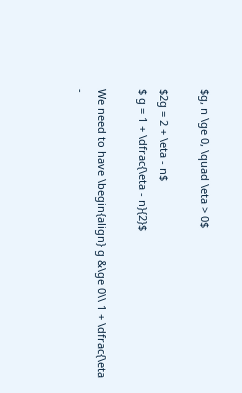$g, n \ge 0, \quad \eta > 0$

$2g = 2 + \eta - n$
$ g = 1 + \dfrac{\eta - n}{2}$

We need to have \begin{align} g &\ge 0\\ 1 + \dfrac{\eta -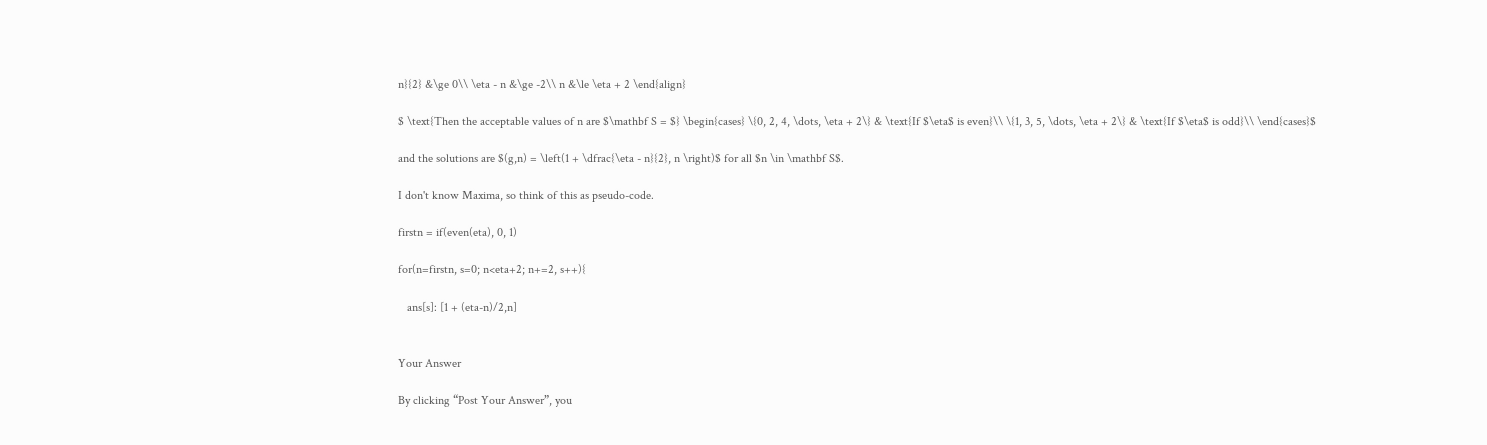n}{2} &\ge 0\\ \eta - n &\ge -2\\ n &\le \eta + 2 \end{align}

$ \text{Then the acceptable values of n are $\mathbf S = $} \begin{cases} \{0, 2, 4, \dots, \eta + 2\} & \text{If $\eta$ is even}\\ \{1, 3, 5, \dots, \eta + 2\} & \text{If $\eta$ is odd}\\ \end{cases}$

and the solutions are $(g,n) = \left(1 + \dfrac{\eta - n}{2}, n \right)$ for all $n \in \mathbf S$.

I don't know Maxima, so think of this as pseudo-code.

firstn = if(even(eta), 0, 1)

for(n=firstn, s=0; n<eta+2; n+=2, s++){

   ans[s]: [1 + (eta-n)/2,n]


Your Answer

By clicking “Post Your Answer”, you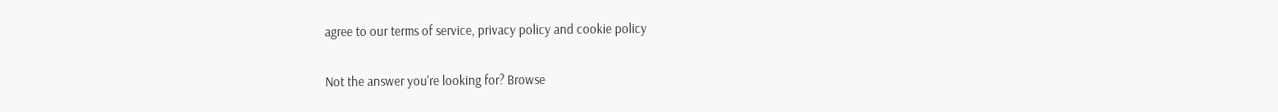agree to our terms of service, privacy policy and cookie policy

Not the answer you're looking for? Browse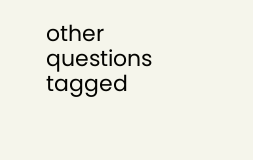other questions tagged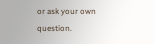or ask your own question.